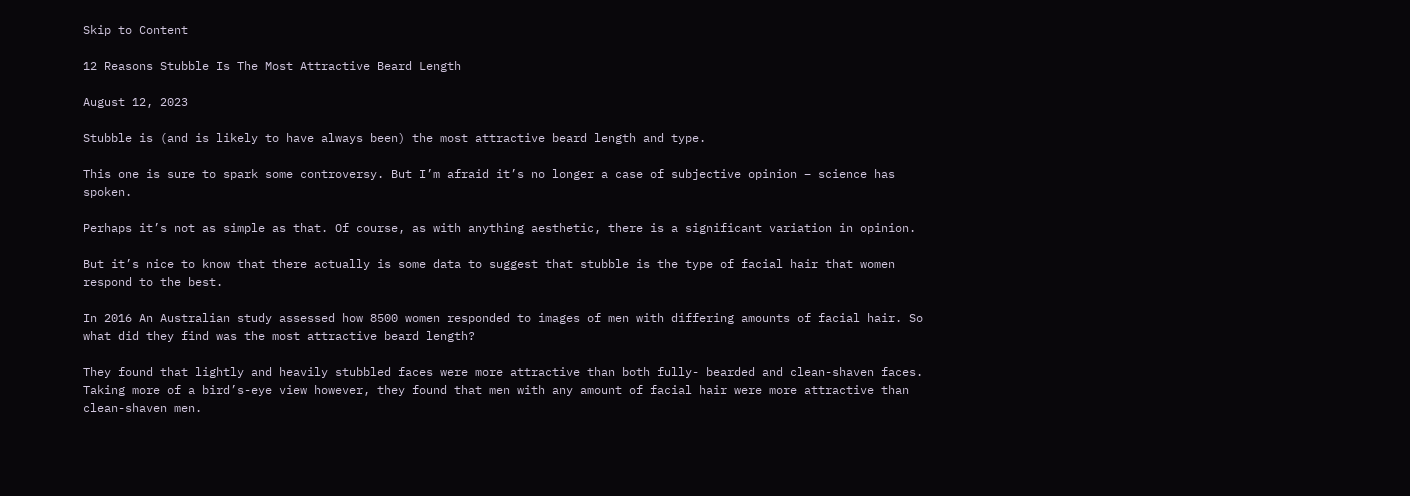Skip to Content

12 Reasons Stubble Is The Most Attractive Beard Length

August 12, 2023

Stubble is (and is likely to have always been) the most attractive beard length and type.

This one is sure to spark some controversy. But I’m afraid it’s no longer a case of subjective opinion – science has spoken.

Perhaps it’s not as simple as that. Of course, as with anything aesthetic, there is a significant variation in opinion.

But it’s nice to know that there actually is some data to suggest that stubble is the type of facial hair that women respond to the best.

In 2016 An Australian study assessed how 8500 women responded to images of men with differing amounts of facial hair. So what did they find was the most attractive beard length?

They found that lightly and heavily stubbled faces were more attractive than both fully- bearded and clean-shaven faces. Taking more of a bird’s-eye view however, they found that men with any amount of facial hair were more attractive than clean-shaven men.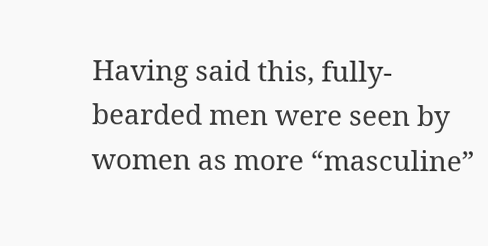Having said this, fully-bearded men were seen by women as more “masculine”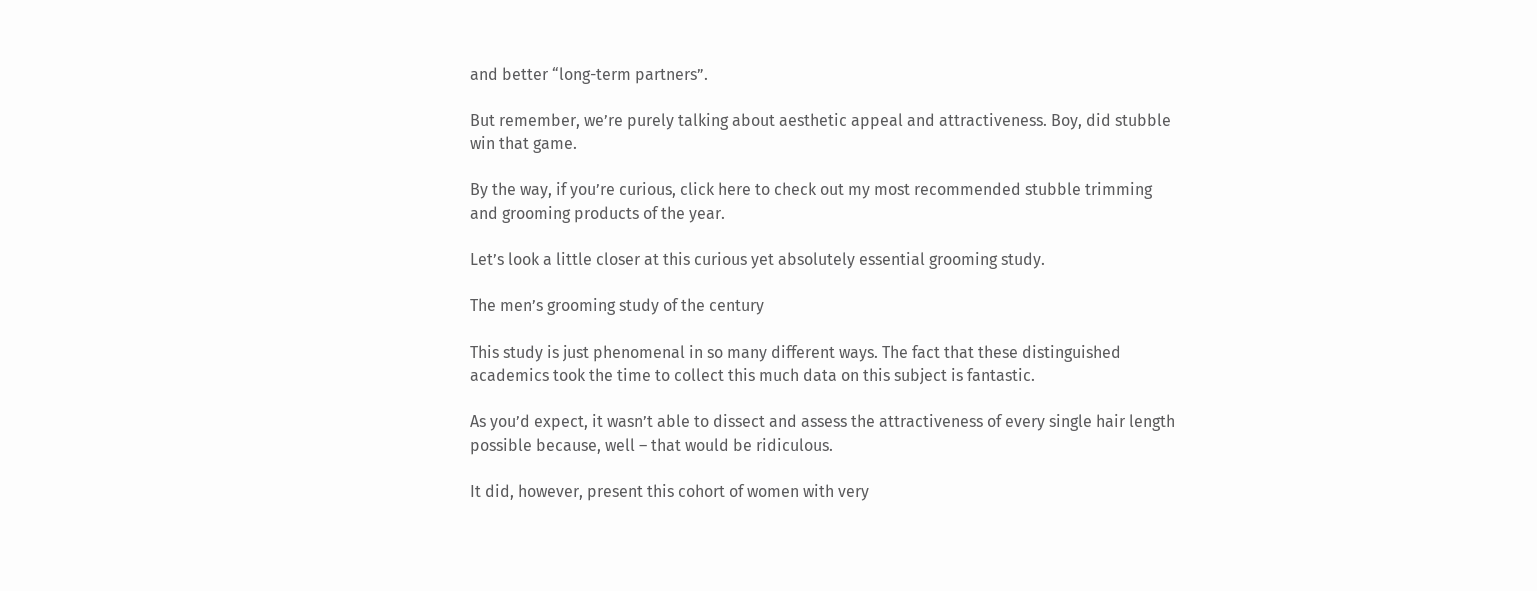and better “long-term partners”.

But remember, we’re purely talking about aesthetic appeal and attractiveness. Boy, did stubble win that game.

By the way, if you’re curious, click here to check out my most recommended stubble trimming and grooming products of the year.

Let’s look a little closer at this curious yet absolutely essential grooming study.

The men’s grooming study of the century

This study is just phenomenal in so many different ways. The fact that these distinguished academics took the time to collect this much data on this subject is fantastic.

As you’d expect, it wasn’t able to dissect and assess the attractiveness of every single hair length possible because, well – that would be ridiculous.

It did, however, present this cohort of women with very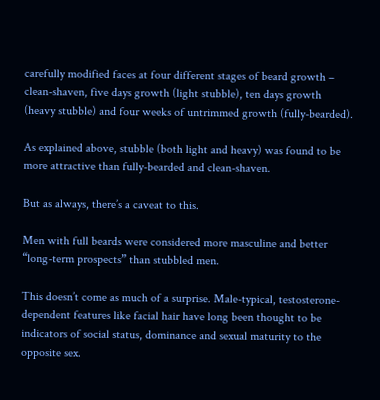carefully modified faces at four different stages of beard growth – clean-shaven, five days growth (light stubble), ten days growth (heavy stubble) and four weeks of untrimmed growth (fully-bearded).

As explained above, stubble (both light and heavy) was found to be more attractive than fully-bearded and clean-shaven.

But as always, there’s a caveat to this.

Men with full beards were considered more masculine and better “long-term prospects” than stubbled men.

This doesn’t come as much of a surprise. Male-typical, testosterone-dependent features like facial hair have long been thought to be indicators of social status, dominance and sexual maturity to the opposite sex.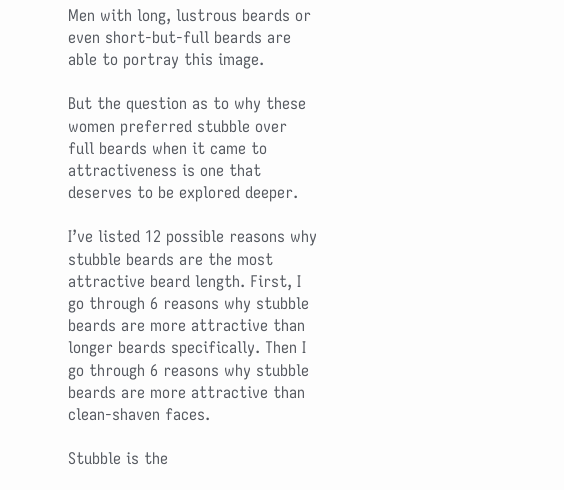Men with long, lustrous beards or even short-but-full beards are able to portray this image.

But the question as to why these women preferred stubble over full beards when it came to attractiveness is one that deserves to be explored deeper.

I’ve listed 12 possible reasons why stubble beards are the most attractive beard length. First, I go through 6 reasons why stubble beards are more attractive than longer beards specifically. Then I go through 6 reasons why stubble beards are more attractive than clean-shaven faces.

Stubble is the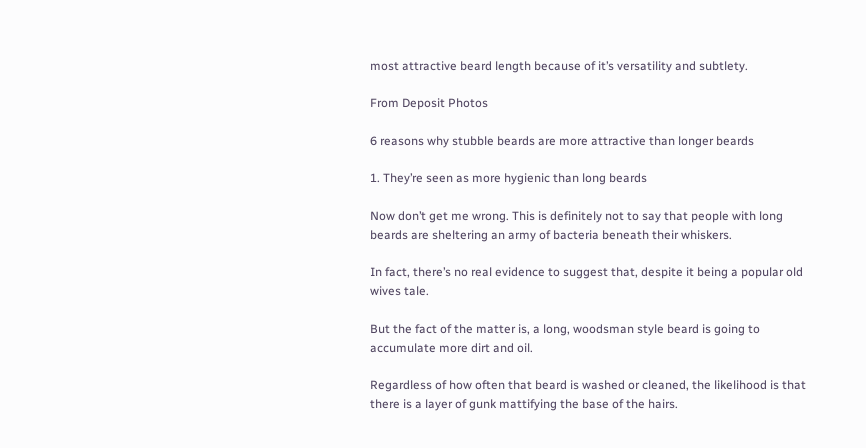most attractive beard length because of it’s versatility and subtlety.

From Deposit Photos

6 reasons why stubble beards are more attractive than longer beards

1. They’re seen as more hygienic than long beards

Now don’t get me wrong. This is definitely not to say that people with long beards are sheltering an army of bacteria beneath their whiskers.

In fact, there’s no real evidence to suggest that, despite it being a popular old wives tale.

But the fact of the matter is, a long, woodsman style beard is going to accumulate more dirt and oil.

Regardless of how often that beard is washed or cleaned, the likelihood is that there is a layer of gunk mattifying the base of the hairs.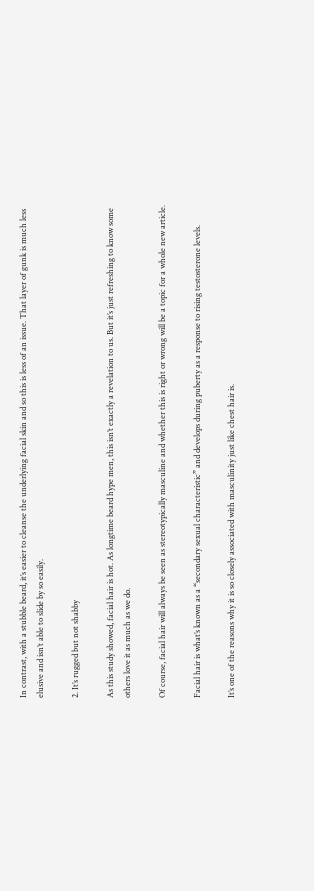In contrast, with a stubble beard, it’s easier to cleanse the underlying facial skin and so this is less of an issue. That layer of gunk is much less elusive and isn’t able to slide by so easily.

2. It’s rugged but not shabby

As this study showed, facial hair is hot. As longtime beard hype men, this isn’t exactly a revelation to us. But it’s just refreshing to know some others love it as much as we do.

Of course, facial hair will always be seen as stereotypically masculine and whether this is right or wrong will be a topic for a whole new article.

Facial hair is what’s known as a “secondary sexual characteristic” and develops during puberty as a response to rising testosterone levels.

It’s one of the reasons why it is so closely associated with masculinity just like chest hair is.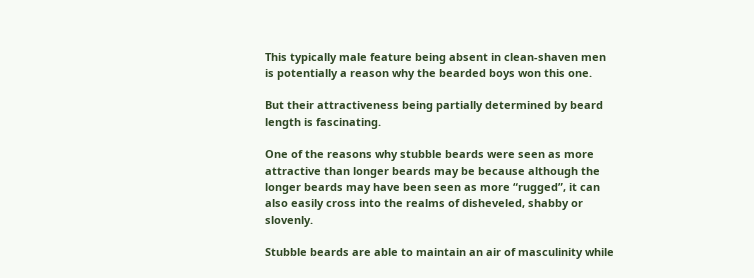This typically male feature being absent in clean-shaven men is potentially a reason why the bearded boys won this one.

But their attractiveness being partially determined by beard length is fascinating.

One of the reasons why stubble beards were seen as more attractive than longer beards may be because although the longer beards may have been seen as more “rugged”, it can also easily cross into the realms of disheveled, shabby or slovenly.

Stubble beards are able to maintain an air of masculinity while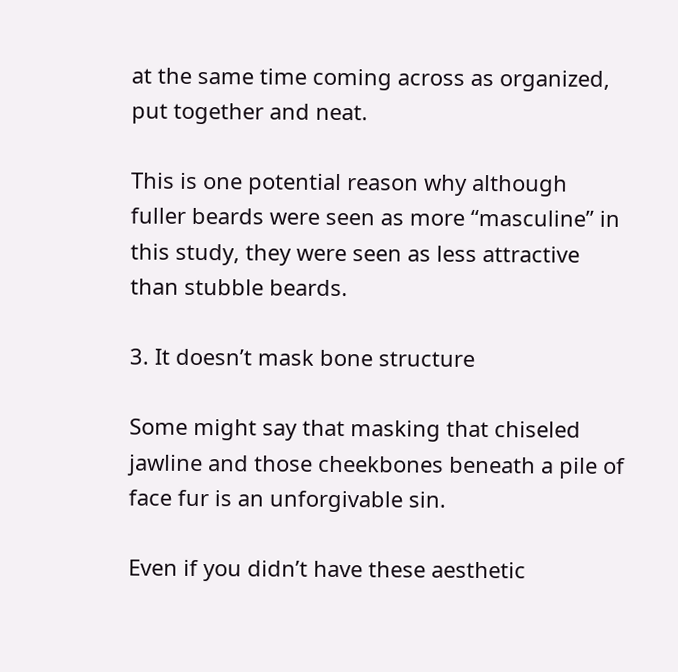at the same time coming across as organized, put together and neat.

This is one potential reason why although fuller beards were seen as more “masculine” in this study, they were seen as less attractive than stubble beards.

3. It doesn’t mask bone structure

Some might say that masking that chiseled jawline and those cheekbones beneath a pile of face fur is an unforgivable sin.

Even if you didn’t have these aesthetic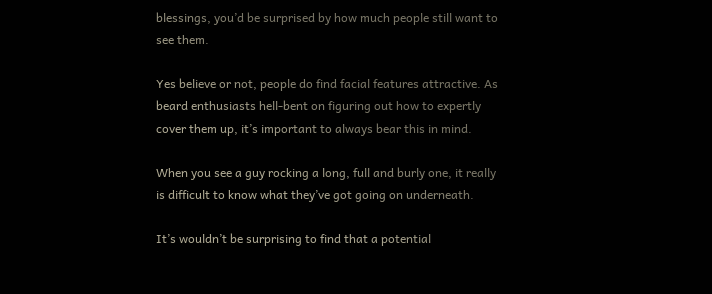blessings, you’d be surprised by how much people still want to see them.

Yes believe or not, people do find facial features attractive. As beard enthusiasts hell-bent on figuring out how to expertly cover them up, it’s important to always bear this in mind.

When you see a guy rocking a long, full and burly one, it really is difficult to know what they’ve got going on underneath.

It’s wouldn’t be surprising to find that a potential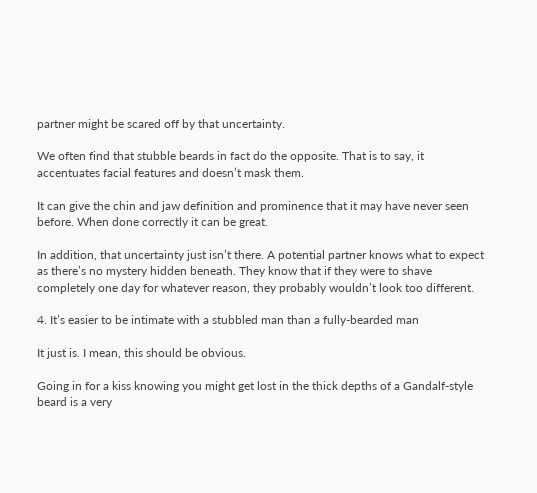partner might be scared off by that uncertainty.

We often find that stubble beards in fact do the opposite. That is to say, it accentuates facial features and doesn’t mask them.

It can give the chin and jaw definition and prominence that it may have never seen before. When done correctly it can be great.

In addition, that uncertainty just isn’t there. A potential partner knows what to expect as there’s no mystery hidden beneath. They know that if they were to shave completely one day for whatever reason, they probably wouldn’t look too different.

4. It’s easier to be intimate with a stubbled man than a fully-bearded man

It just is. I mean, this should be obvious.

Going in for a kiss knowing you might get lost in the thick depths of a Gandalf-style beard is a very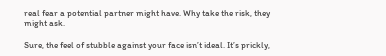real fear a potential partner might have. Why take the risk, they might ask.

Sure, the feel of stubble against your face isn’t ideal. It’s prickly,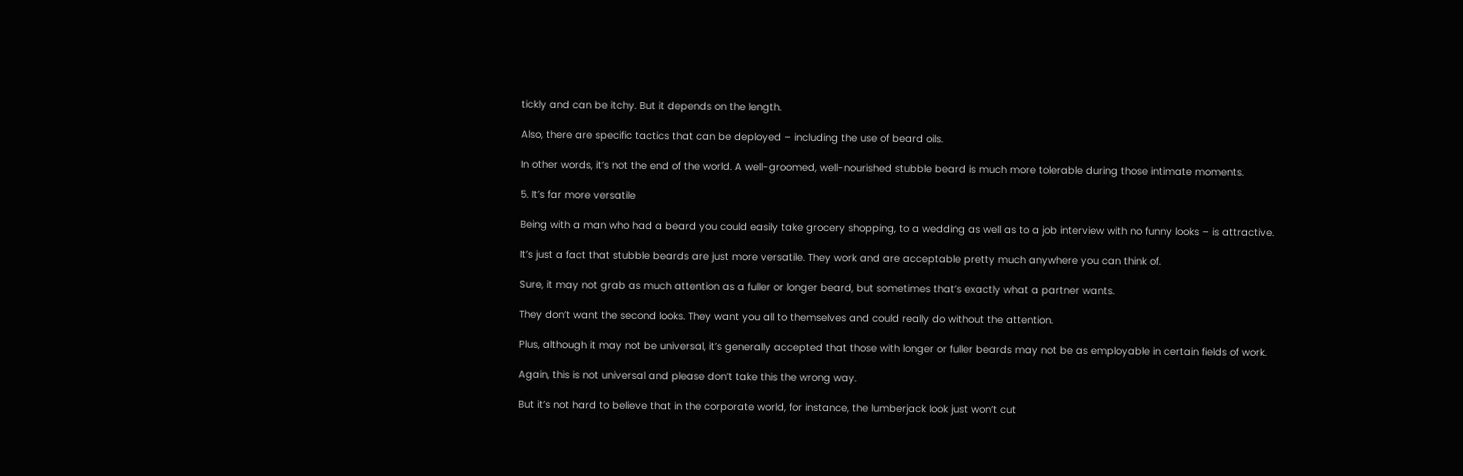tickly and can be itchy. But it depends on the length.

Also, there are specific tactics that can be deployed – including the use of beard oils.

In other words, it’s not the end of the world. A well-groomed, well-nourished stubble beard is much more tolerable during those intimate moments.

5. It’s far more versatile

Being with a man who had a beard you could easily take grocery shopping, to a wedding as well as to a job interview with no funny looks – is attractive.

It’s just a fact that stubble beards are just more versatile. They work and are acceptable pretty much anywhere you can think of.

Sure, it may not grab as much attention as a fuller or longer beard, but sometimes that’s exactly what a partner wants.

They don’t want the second looks. They want you all to themselves and could really do without the attention.

Plus, although it may not be universal, it’s generally accepted that those with longer or fuller beards may not be as employable in certain fields of work.

Again, this is not universal and please don’t take this the wrong way.

But it’s not hard to believe that in the corporate world, for instance, the lumberjack look just won’t cut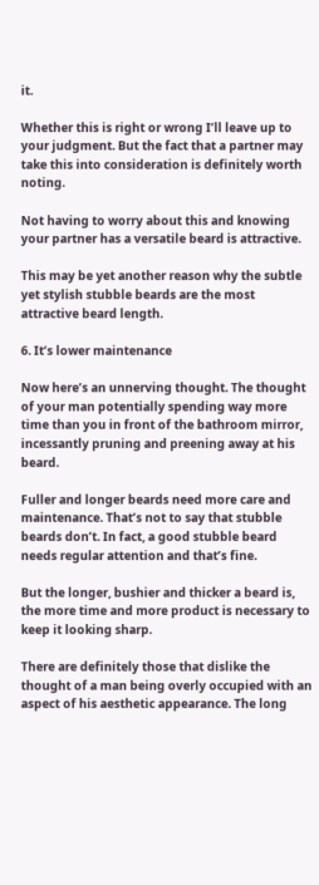it.

Whether this is right or wrong I’ll leave up to your judgment. But the fact that a partner may take this into consideration is definitely worth noting.

Not having to worry about this and knowing your partner has a versatile beard is attractive.

This may be yet another reason why the subtle yet stylish stubble beards are the most attractive beard length.

6. It’s lower maintenance

Now here’s an unnerving thought. The thought of your man potentially spending way more time than you in front of the bathroom mirror, incessantly pruning and preening away at his beard.

Fuller and longer beards need more care and maintenance. That’s not to say that stubble beards don’t. In fact, a good stubble beard needs regular attention and that’s fine.

But the longer, bushier and thicker a beard is, the more time and more product is necessary to keep it looking sharp.

There are definitely those that dislike the thought of a man being overly occupied with an aspect of his aesthetic appearance. The long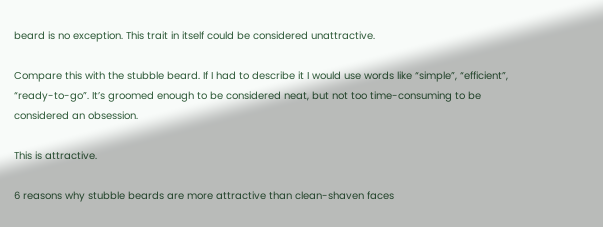beard is no exception. This trait in itself could be considered unattractive.

Compare this with the stubble beard. If I had to describe it I would use words like “simple”, “efficient”, “ready-to-go”. It’s groomed enough to be considered neat, but not too time-consuming to be considered an obsession.

This is attractive.

6 reasons why stubble beards are more attractive than clean-shaven faces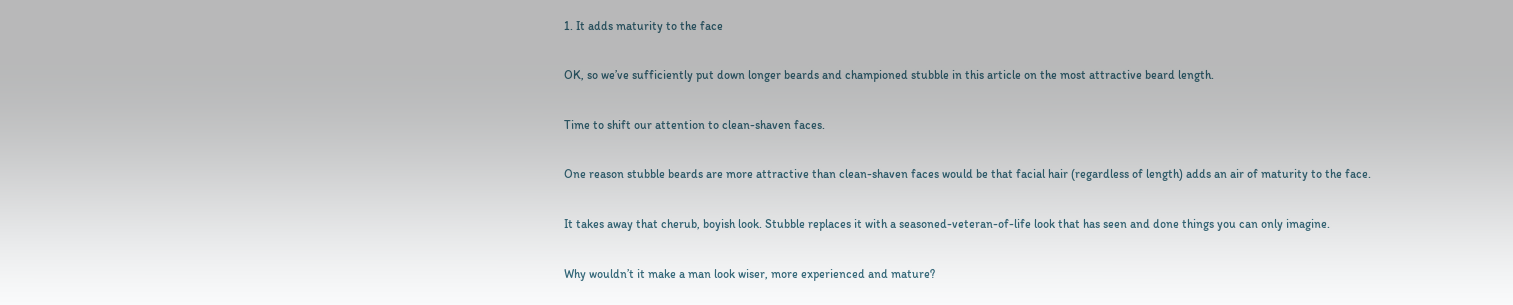1. It adds maturity to the face

OK, so we’ve sufficiently put down longer beards and championed stubble in this article on the most attractive beard length.

Time to shift our attention to clean-shaven faces.

One reason stubble beards are more attractive than clean-shaven faces would be that facial hair (regardless of length) adds an air of maturity to the face.

It takes away that cherub, boyish look. Stubble replaces it with a seasoned-veteran-of-life look that has seen and done things you can only imagine.

Why wouldn’t it make a man look wiser, more experienced and mature?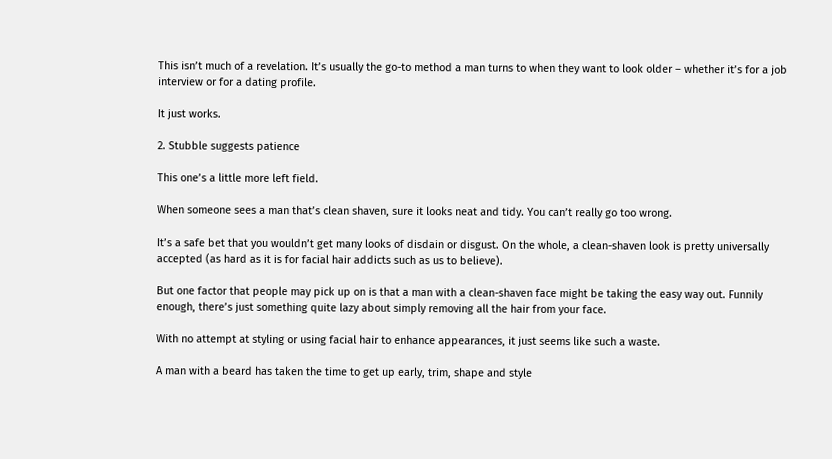This isn’t much of a revelation. It’s usually the go-to method a man turns to when they want to look older – whether it’s for a job interview or for a dating profile.

It just works.

2. Stubble suggests patience

This one’s a little more left field.

When someone sees a man that’s clean shaven, sure it looks neat and tidy. You can’t really go too wrong.

It’s a safe bet that you wouldn’t get many looks of disdain or disgust. On the whole, a clean-shaven look is pretty universally accepted (as hard as it is for facial hair addicts such as us to believe).

But one factor that people may pick up on is that a man with a clean-shaven face might be taking the easy way out. Funnily enough, there’s just something quite lazy about simply removing all the hair from your face.

With no attempt at styling or using facial hair to enhance appearances, it just seems like such a waste.

A man with a beard has taken the time to get up early, trim, shape and style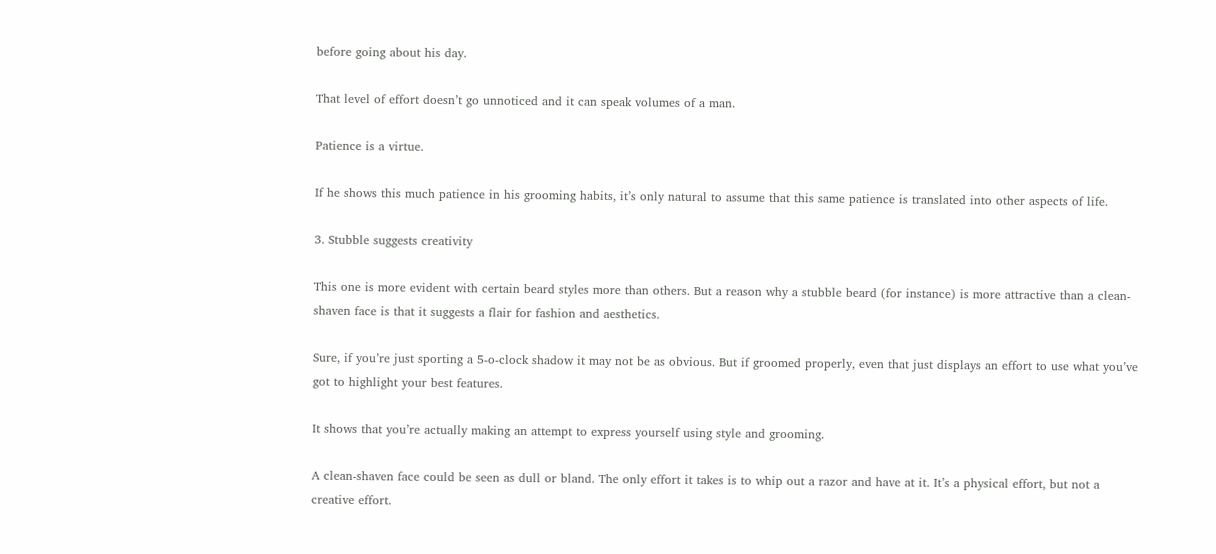before going about his day.

That level of effort doesn’t go unnoticed and it can speak volumes of a man.

Patience is a virtue.

If he shows this much patience in his grooming habits, it’s only natural to assume that this same patience is translated into other aspects of life.

3. Stubble suggests creativity

This one is more evident with certain beard styles more than others. But a reason why a stubble beard (for instance) is more attractive than a clean-shaven face is that it suggests a flair for fashion and aesthetics.

Sure, if you’re just sporting a 5-o-clock shadow it may not be as obvious. But if groomed properly, even that just displays an effort to use what you’ve got to highlight your best features.

It shows that you’re actually making an attempt to express yourself using style and grooming.

A clean-shaven face could be seen as dull or bland. The only effort it takes is to whip out a razor and have at it. It’s a physical effort, but not a creative effort.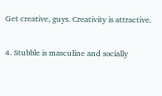Get creative, guys. Creativity is attractive.

4. Stubble is masculine and socially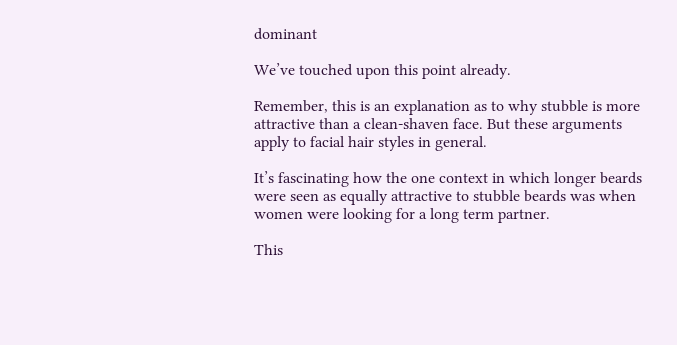dominant

We’ve touched upon this point already.

Remember, this is an explanation as to why stubble is more attractive than a clean-shaven face. But these arguments apply to facial hair styles in general.

It’s fascinating how the one context in which longer beards were seen as equally attractive to stubble beards was when women were looking for a long term partner.

This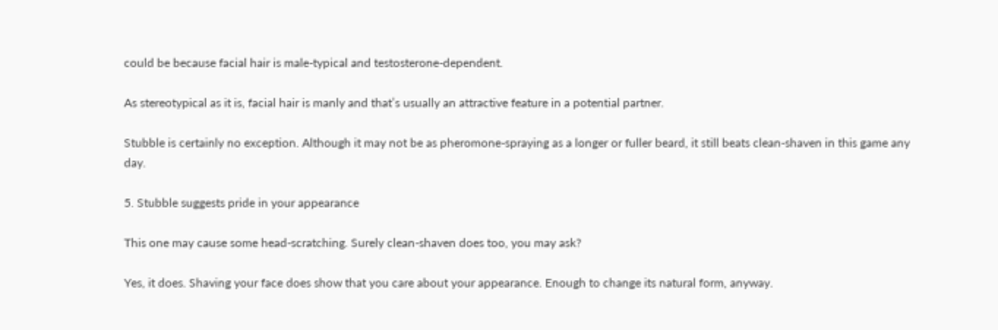could be because facial hair is male-typical and testosterone-dependent.

As stereotypical as it is, facial hair is manly and that’s usually an attractive feature in a potential partner.

Stubble is certainly no exception. Although it may not be as pheromone-spraying as a longer or fuller beard, it still beats clean-shaven in this game any day.

5. Stubble suggests pride in your appearance

This one may cause some head-scratching. Surely clean-shaven does too, you may ask?

Yes, it does. Shaving your face does show that you care about your appearance. Enough to change its natural form, anyway.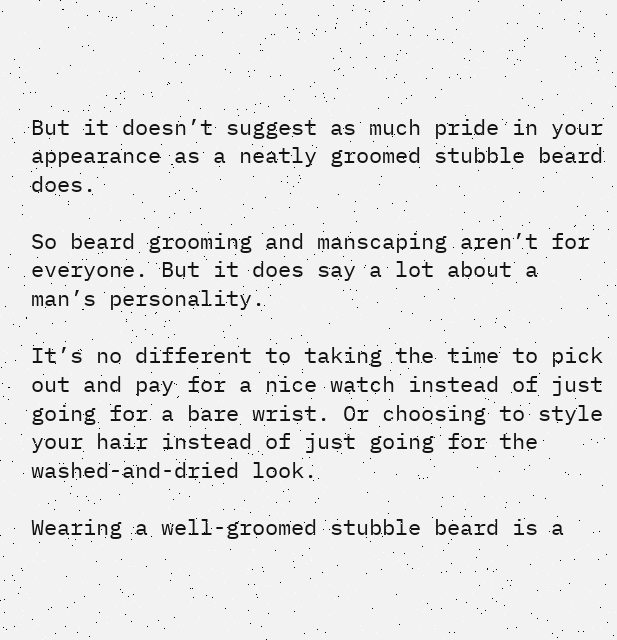But it doesn’t suggest as much pride in your appearance as a neatly groomed stubble beard does.

So beard grooming and manscaping aren’t for everyone. But it does say a lot about a man’s personality.

It’s no different to taking the time to pick out and pay for a nice watch instead of just going for a bare wrist. Or choosing to style your hair instead of just going for the washed-and-dried look.

Wearing a well-groomed stubble beard is a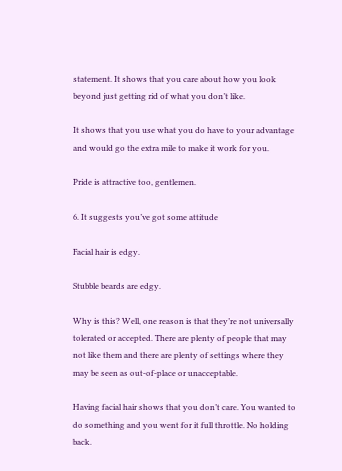statement. It shows that you care about how you look beyond just getting rid of what you don’t like.

It shows that you use what you do have to your advantage and would go the extra mile to make it work for you.

Pride is attractive too, gentlemen.

6. It suggests you’ve got some attitude

Facial hair is edgy.

Stubble beards are edgy.

Why is this? Well, one reason is that they’re not universally tolerated or accepted. There are plenty of people that may not like them and there are plenty of settings where they may be seen as out-of-place or unacceptable.

Having facial hair shows that you don’t care. You wanted to do something and you went for it full throttle. No holding back.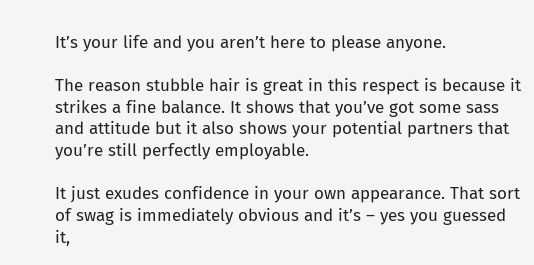It’s your life and you aren’t here to please anyone.

The reason stubble hair is great in this respect is because it strikes a fine balance. It shows that you’ve got some sass and attitude but it also shows your potential partners that you’re still perfectly employable.

It just exudes confidence in your own appearance. That sort of swag is immediately obvious and it’s – yes you guessed it,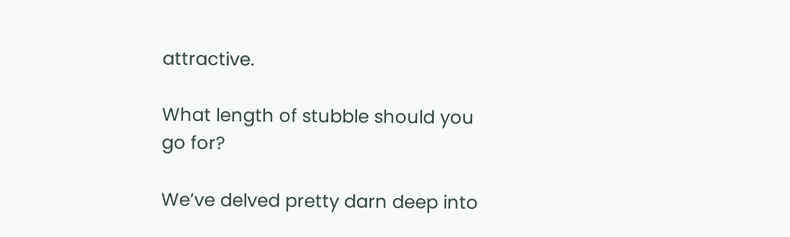attractive.

What length of stubble should you go for?

We’ve delved pretty darn deep into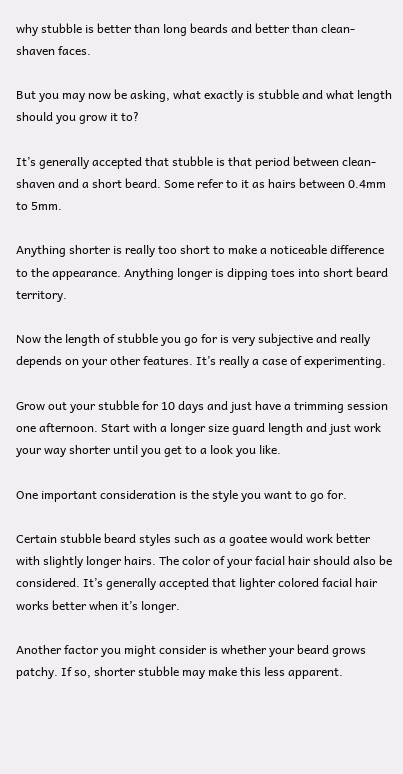why stubble is better than long beards and better than clean-shaven faces.

But you may now be asking, what exactly is stubble and what length should you grow it to?

It’s generally accepted that stubble is that period between clean-shaven and a short beard. Some refer to it as hairs between 0.4mm to 5mm.

Anything shorter is really too short to make a noticeable difference to the appearance. Anything longer is dipping toes into short beard territory.

Now the length of stubble you go for is very subjective and really depends on your other features. It’s really a case of experimenting.

Grow out your stubble for 10 days and just have a trimming session one afternoon. Start with a longer size guard length and just work your way shorter until you get to a look you like.

One important consideration is the style you want to go for.

Certain stubble beard styles such as a goatee would work better with slightly longer hairs. The color of your facial hair should also be considered. It’s generally accepted that lighter colored facial hair works better when it’s longer.

Another factor you might consider is whether your beard grows patchy. If so, shorter stubble may make this less apparent.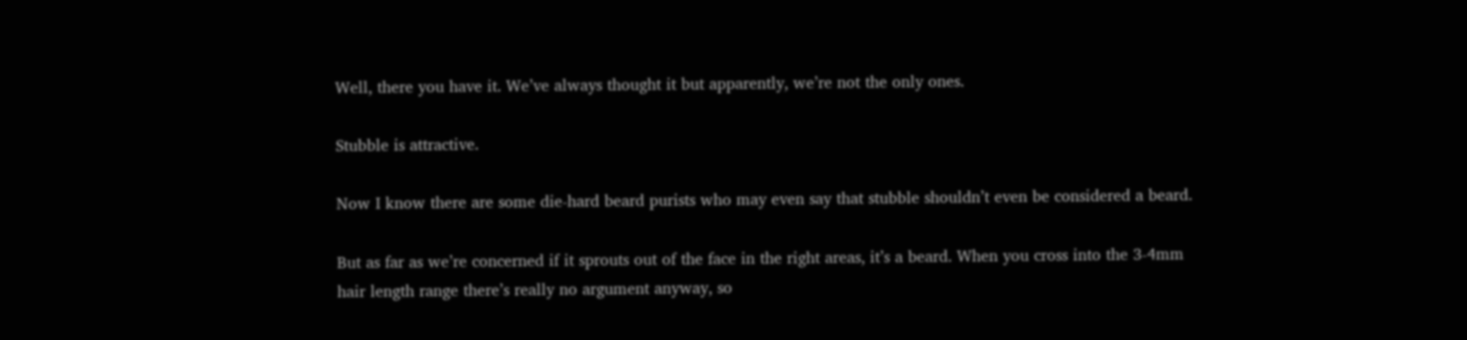Well, there you have it. We’ve always thought it but apparently, we’re not the only ones.

Stubble is attractive.

Now I know there are some die-hard beard purists who may even say that stubble shouldn’t even be considered a beard.

But as far as we’re concerned if it sprouts out of the face in the right areas, it’s a beard. When you cross into the 3-4mm hair length range there’s really no argument anyway, so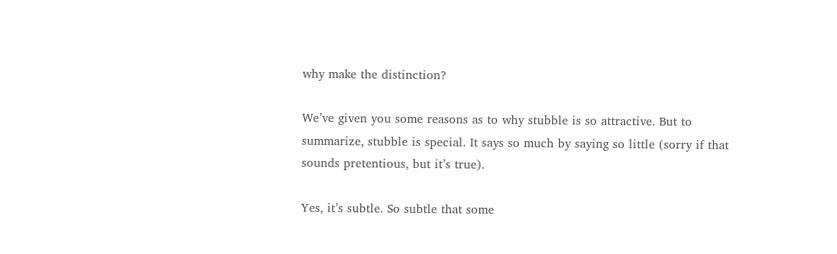why make the distinction?

We’ve given you some reasons as to why stubble is so attractive. But to summarize, stubble is special. It says so much by saying so little (sorry if that sounds pretentious, but it’s true).

Yes, it’s subtle. So subtle that some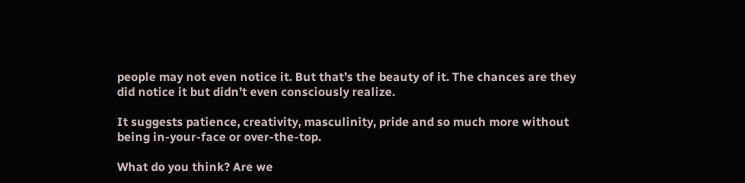people may not even notice it. But that’s the beauty of it. The chances are they did notice it but didn’t even consciously realize.

It suggests patience, creativity, masculinity, pride and so much more without being in-your-face or over-the-top.

What do you think? Are we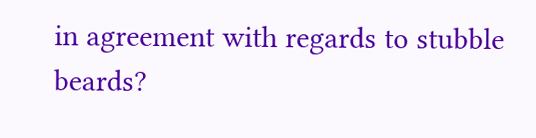in agreement with regards to stubble beards?